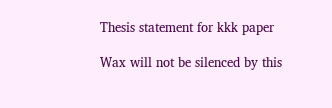Thesis statement for kkk paper

Wax will not be silenced by this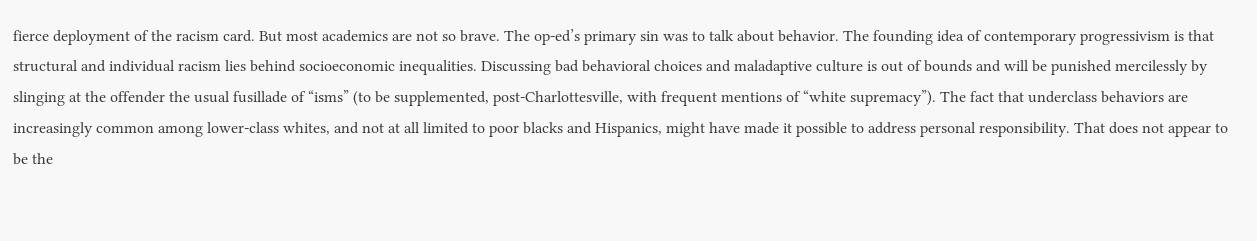fierce deployment of the racism card. But most academics are not so brave. The op-ed’s primary sin was to talk about behavior. The founding idea of contemporary progressivism is that structural and individual racism lies behind socioeconomic inequalities. Discussing bad behavioral choices and maladaptive culture is out of bounds and will be punished mercilessly by slinging at the offender the usual fusillade of “isms” (to be supplemented, post-Charlottesville, with frequent mentions of “white supremacy”). The fact that underclass behaviors are increasingly common among lower-class whites, and not at all limited to poor blacks and Hispanics, might have made it possible to address personal responsibility. That does not appear to be the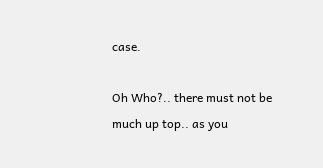case.

Oh Who?.. there must not be much up top.. as you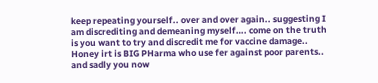keep repeating yourself.. over and over again.. suggesting I am discrediting and demeaning myself…. come on the truth is you want to try and discredit me for vaccine damage.. Honey irt is BIG PHarma who use fer against poor parents.. and sadly you now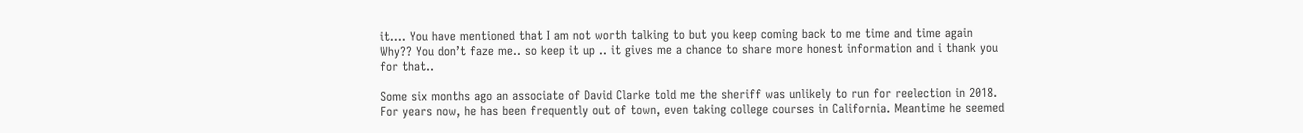it…. You have mentioned that I am not worth talking to but you keep coming back to me time and time again Why?? You don’t faze me.. so keep it up .. it gives me a chance to share more honest information and i thank you for that..

Some six months ago an associate of David Clarke told me the sheriff was unlikely to run for reelection in 2018. For years now, he has been frequently out of town, even taking college courses in California. Meantime he seemed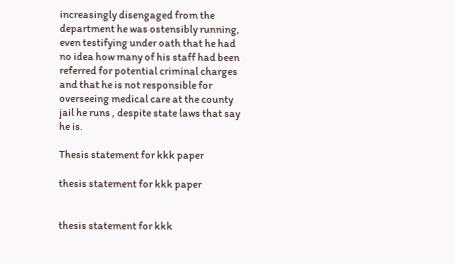increasingly disengaged from the department he was ostensibly running, even testifying under oath that he had no idea how many of his staff had been referred for potential criminal charges  and that he is not responsible for overseeing medical care at the county jail he runs , despite state laws that say he is.

Thesis statement for kkk paper

thesis statement for kkk paper


thesis statement for kkk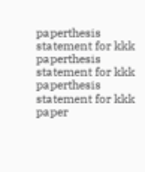paperthesis statement for kkk paperthesis statement for kkk paperthesis statement for kkk paper